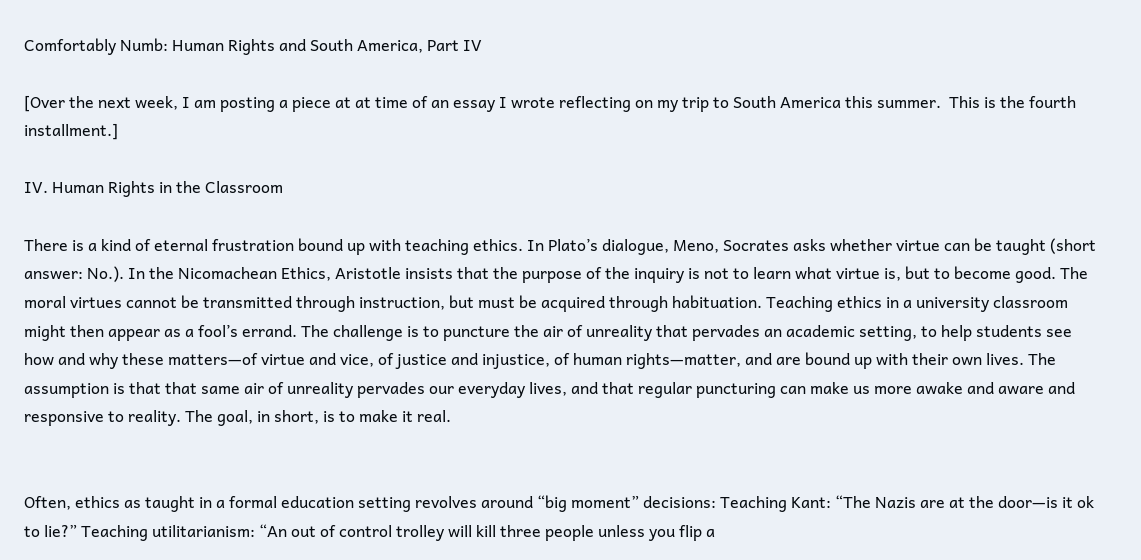Comfortably Numb: Human Rights and South America, Part IV

[Over the next week, I am posting a piece at at time of an essay I wrote reflecting on my trip to South America this summer.  This is the fourth installment.]

IV. Human Rights in the Classroom

There is a kind of eternal frustration bound up with teaching ethics. In Plato’s dialogue, Meno, Socrates asks whether virtue can be taught (short answer: No.). In the Nicomachean Ethics, Aristotle insists that the purpose of the inquiry is not to learn what virtue is, but to become good. The moral virtues cannot be transmitted through instruction, but must be acquired through habituation. Teaching ethics in a university classroom might then appear as a fool’s errand. The challenge is to puncture the air of unreality that pervades an academic setting, to help students see how and why these matters—of virtue and vice, of justice and injustice, of human rights—matter, and are bound up with their own lives. The assumption is that that same air of unreality pervades our everyday lives, and that regular puncturing can make us more awake and aware and responsive to reality. The goal, in short, is to make it real.


Often, ethics as taught in a formal education setting revolves around “big moment” decisions: Teaching Kant: “The Nazis are at the door—is it ok to lie?” Teaching utilitarianism: “An out of control trolley will kill three people unless you flip a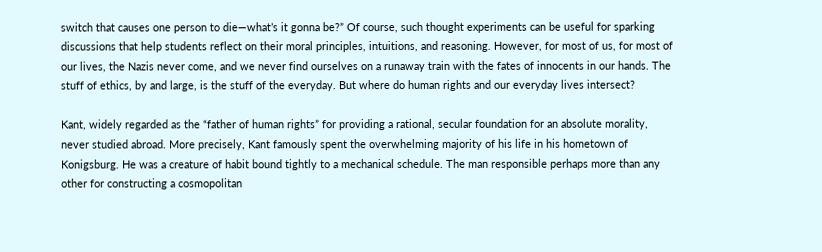switch that causes one person to die—what’s it gonna be?” Of course, such thought experiments can be useful for sparking discussions that help students reflect on their moral principles, intuitions, and reasoning. However, for most of us, for most of our lives, the Nazis never come, and we never find ourselves on a runaway train with the fates of innocents in our hands. The stuff of ethics, by and large, is the stuff of the everyday. But where do human rights and our everyday lives intersect?

Kant, widely regarded as the “father of human rights” for providing a rational, secular foundation for an absolute morality, never studied abroad. More precisely, Kant famously spent the overwhelming majority of his life in his hometown of Konigsburg. He was a creature of habit bound tightly to a mechanical schedule. The man responsible perhaps more than any other for constructing a cosmopolitan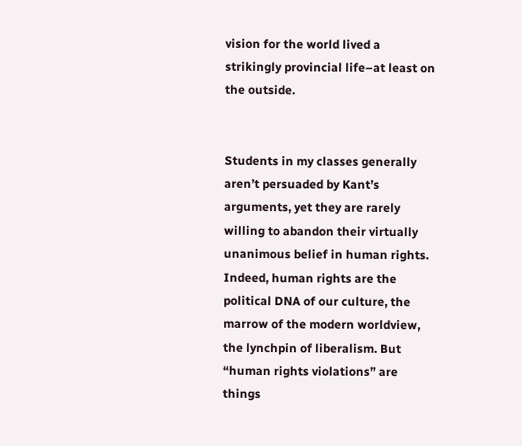vision for the world lived a strikingly provincial life–at least on the outside.


Students in my classes generally aren’t persuaded by Kant’s arguments, yet they are rarely willing to abandon their virtually unanimous belief in human rights. Indeed, human rights are the political DNA of our culture, the marrow of the modern worldview, the lynchpin of liberalism. But “human rights violations” are things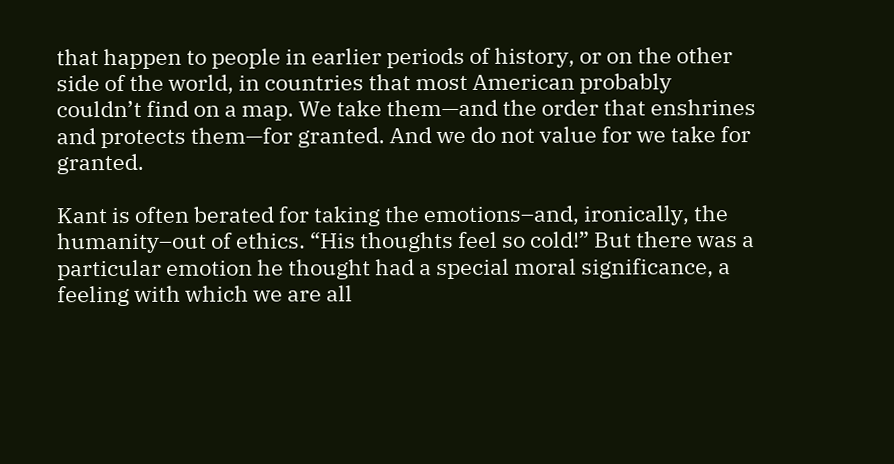that happen to people in earlier periods of history, or on the other side of the world, in countries that most American probably couldn’t find on a map. We take them—and the order that enshrines and protects them—for granted. And we do not value for we take for granted.

Kant is often berated for taking the emotions–and, ironically, the humanity–out of ethics. “His thoughts feel so cold!” But there was a particular emotion he thought had a special moral significance, a feeling with which we are all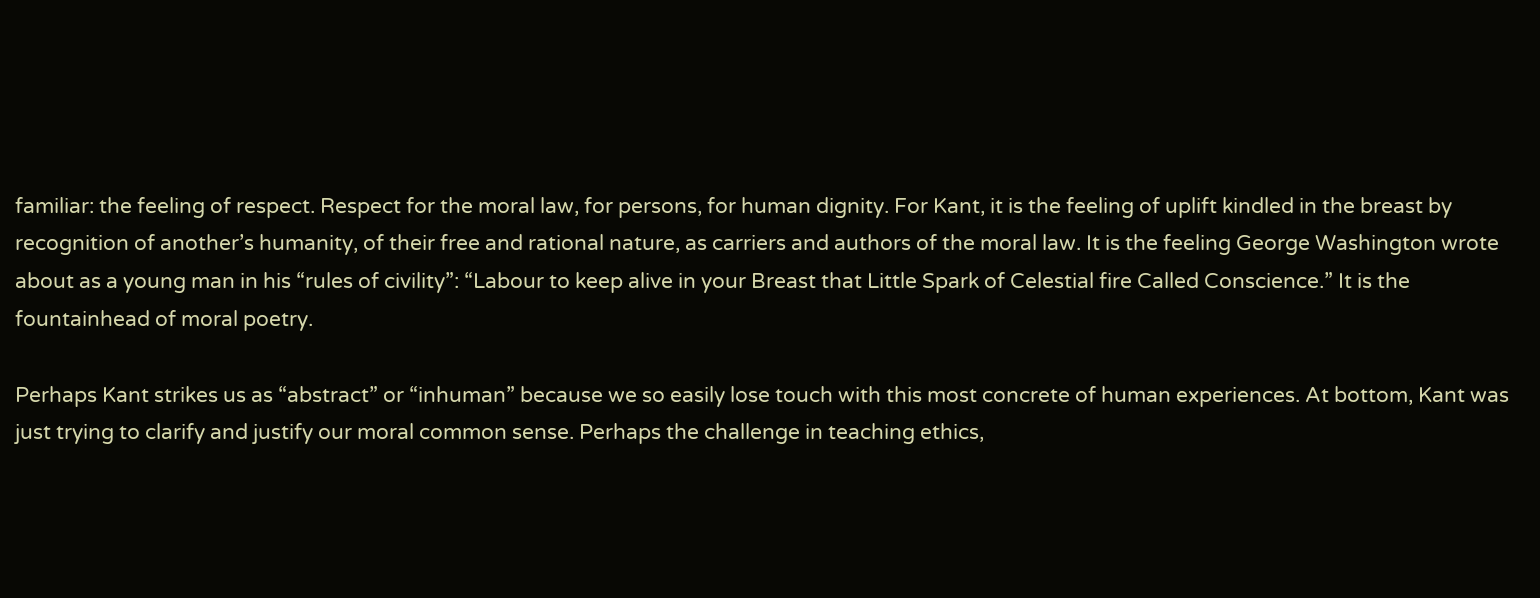familiar: the feeling of respect. Respect for the moral law, for persons, for human dignity. For Kant, it is the feeling of uplift kindled in the breast by recognition of another’s humanity, of their free and rational nature, as carriers and authors of the moral law. It is the feeling George Washington wrote about as a young man in his “rules of civility”: “Labour to keep alive in your Breast that Little Spark of Celestial fire Called Conscience.” It is the fountainhead of moral poetry.

Perhaps Kant strikes us as “abstract” or “inhuman” because we so easily lose touch with this most concrete of human experiences. At bottom, Kant was just trying to clarify and justify our moral common sense. Perhaps the challenge in teaching ethics,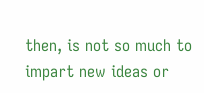then, is not so much to impart new ideas or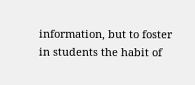information, but to foster in students the habit of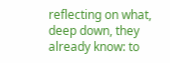reflecting on what, deep down, they already know: to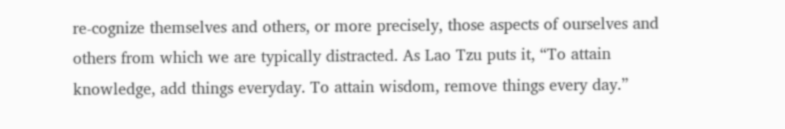re-cognize themselves and others, or more precisely, those aspects of ourselves and others from which we are typically distracted. As Lao Tzu puts it, “To attain knowledge, add things everyday. To attain wisdom, remove things every day.”